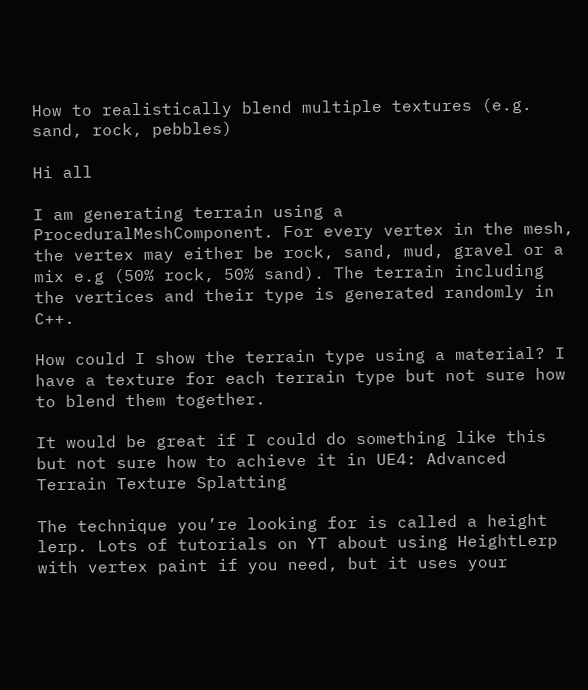How to realistically blend multiple textures (e.g. sand, rock, pebbles)

Hi all

I am generating terrain using a ProceduralMeshComponent. For every vertex in the mesh, the vertex may either be rock, sand, mud, gravel or a mix e.g (50% rock, 50% sand). The terrain including the vertices and their type is generated randomly in C++.

How could I show the terrain type using a material? I have a texture for each terrain type but not sure how to blend them together.

It would be great if I could do something like this but not sure how to achieve it in UE4: Advanced Terrain Texture Splatting

The technique you’re looking for is called a height lerp. Lots of tutorials on YT about using HeightLerp with vertex paint if you need, but it uses your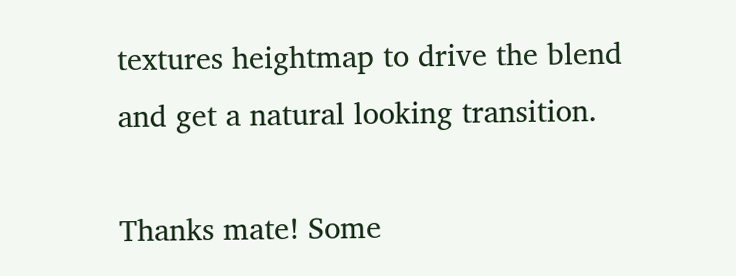textures heightmap to drive the blend and get a natural looking transition.

Thanks mate! Some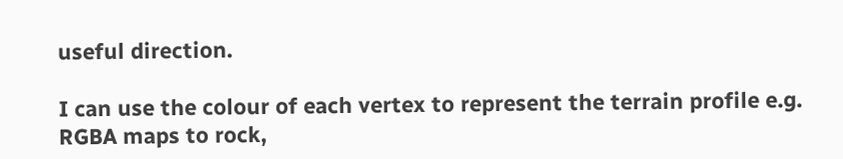useful direction.

I can use the colour of each vertex to represent the terrain profile e.g. RGBA maps to rock,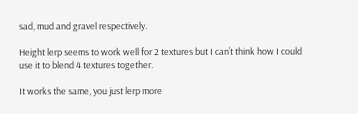sad, mud and gravel respectively.

Height lerp seems to work well for 2 textures but I can’t think how I could use it to blend 4 textures together.

It works the same, you just lerp more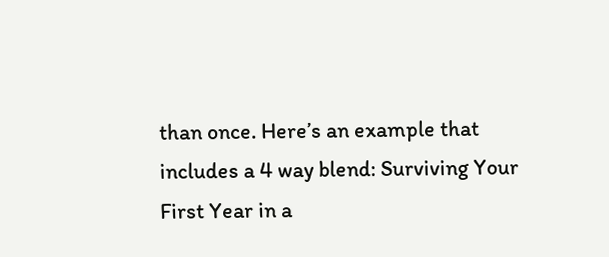than once. Here’s an example that includes a 4 way blend: Surviving Your First Year in a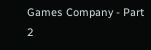Games Company - Part 2